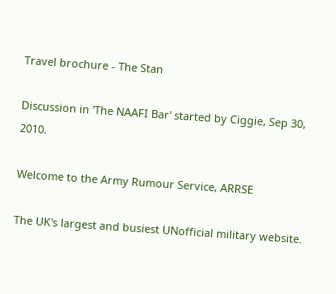Travel brochure - The Stan

Discussion in 'The NAAFI Bar' started by Ciggie, Sep 30, 2010.

Welcome to the Army Rumour Service, ARRSE

The UK's largest and busiest UNofficial military website.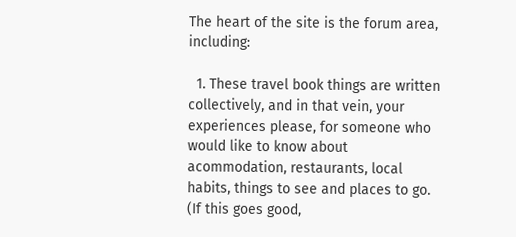The heart of the site is the forum area, including:

  1. These travel book things are written collectively, and in that vein, your experiences please, for someone who would like to know about acommodation, restaurants, local habits, things to see and places to go. (If this goes good,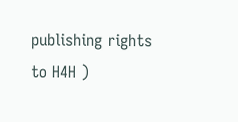publishing rights to H4H )